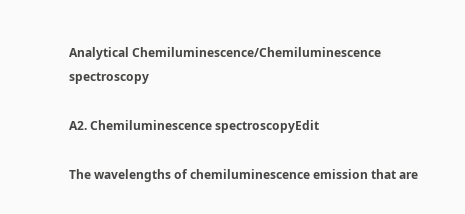Analytical Chemiluminescence/Chemiluminescence spectroscopy

A2. Chemiluminescence spectroscopyEdit

The wavelengths of chemiluminescence emission that are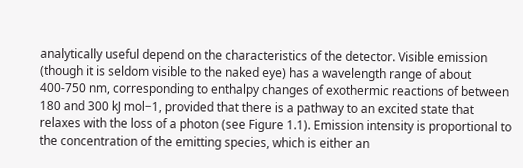analytically useful depend on the characteristics of the detector. Visible emission (though it is seldom visible to the naked eye) has a wavelength range of about 400-750 nm, corresponding to enthalpy changes of exothermic reactions of between 180 and 300 kJ mol−1, provided that there is a pathway to an excited state that relaxes with the loss of a photon (see Figure 1.1). Emission intensity is proportional to the concentration of the emitting species, which is either an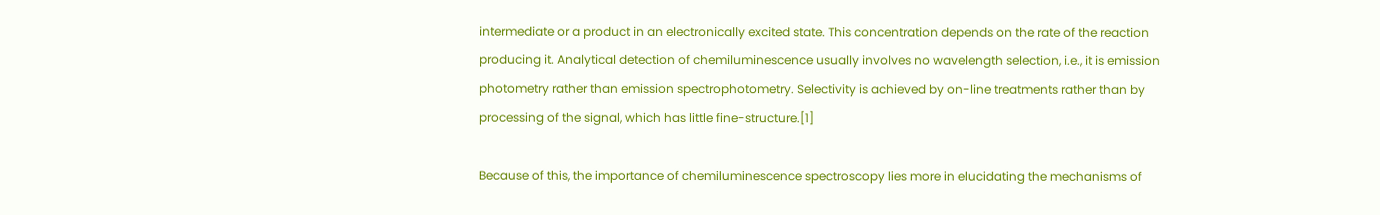intermediate or a product in an electronically excited state. This concentration depends on the rate of the reaction producing it. Analytical detection of chemiluminescence usually involves no wavelength selection, i.e., it is emission photometry rather than emission spectrophotometry. Selectivity is achieved by on-line treatments rather than by processing of the signal, which has little fine-structure.[1]

Because of this, the importance of chemiluminescence spectroscopy lies more in elucidating the mechanisms of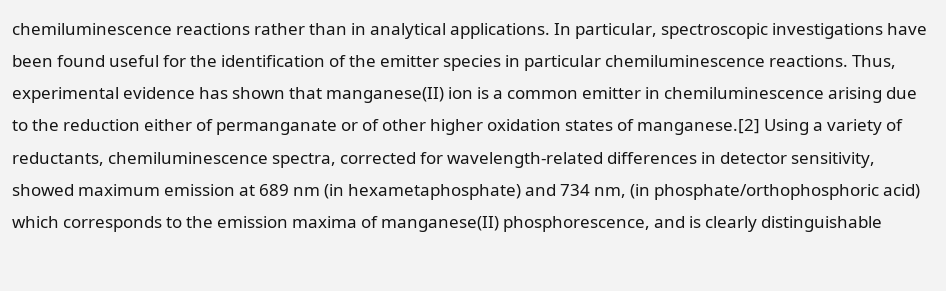chemiluminescence reactions rather than in analytical applications. In particular, spectroscopic investigations have been found useful for the identification of the emitter species in particular chemiluminescence reactions. Thus, experimental evidence has shown that manganese(II) ion is a common emitter in chemiluminescence arising due to the reduction either of permanganate or of other higher oxidation states of manganese.[2] Using a variety of reductants, chemiluminescence spectra, corrected for wavelength-related differences in detector sensitivity, showed maximum emission at 689 nm (in hexametaphosphate) and 734 nm, (in phosphate/orthophosphoric acid) which corresponds to the emission maxima of manganese(II) phosphorescence, and is clearly distinguishable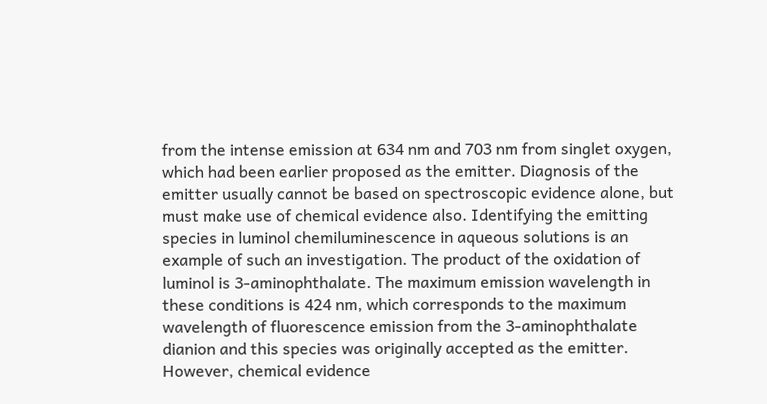from the intense emission at 634 nm and 703 nm from singlet oxygen, which had been earlier proposed as the emitter. Diagnosis of the emitter usually cannot be based on spectroscopic evidence alone, but must make use of chemical evidence also. Identifying the emitting species in luminol chemiluminescence in aqueous solutions is an example of such an investigation. The product of the oxidation of luminol is 3-aminophthalate. The maximum emission wavelength in these conditions is 424 nm, which corresponds to the maximum wavelength of fluorescence emission from the 3-aminophthalate dianion and this species was originally accepted as the emitter. However, chemical evidence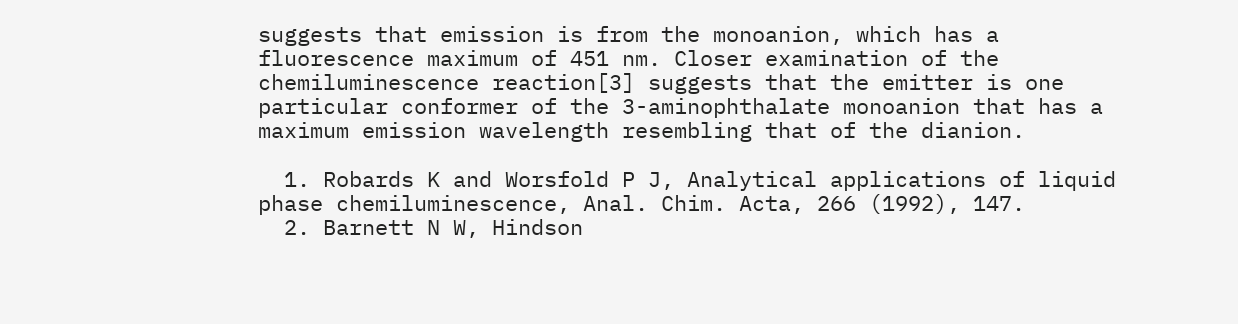suggests that emission is from the monoanion, which has a fluorescence maximum of 451 nm. Closer examination of the chemiluminescence reaction[3] suggests that the emitter is one particular conformer of the 3-aminophthalate monoanion that has a maximum emission wavelength resembling that of the dianion.

  1. Robards K and Worsfold P J, Analytical applications of liquid phase chemiluminescence, Anal. Chim. Acta, 266 (1992), 147.
  2. Barnett N W, Hindson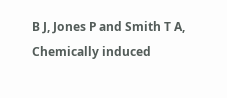B J, Jones P and Smith T A, Chemically induced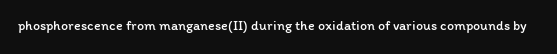phosphorescence from manganese(II) during the oxidation of various compounds by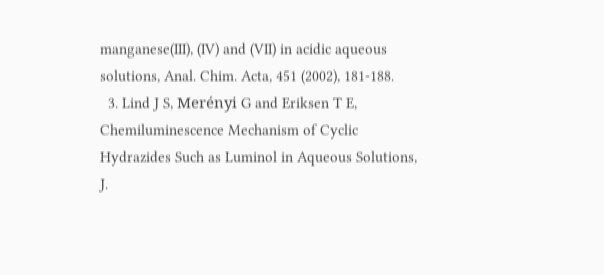manganese(III), (IV) and (VII) in acidic aqueous solutions, Anal. Chim. Acta, 451 (2002), 181-188.
  3. Lind J S, Merényi G and Eriksen T E, Chemiluminescence Mechanism of Cyclic Hydrazides Such as Luminol in Aqueous Solutions, J.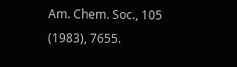Am. Chem. Soc., 105 (1983), 7655.